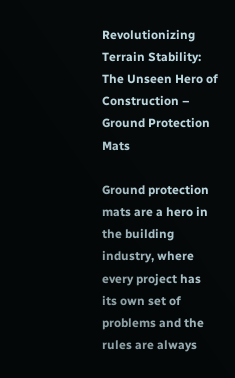Revolutionizing Terrain Stability: The Unseen Hero of Construction – Ground Protection Mats

Ground protection mats are a hero in the building industry, where every project has its own set of problems and the rules are always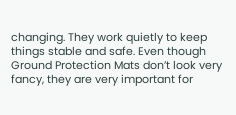changing. They work quietly to keep things stable and safe. Even though Ground Protection Mats don’t look very fancy, they are very important for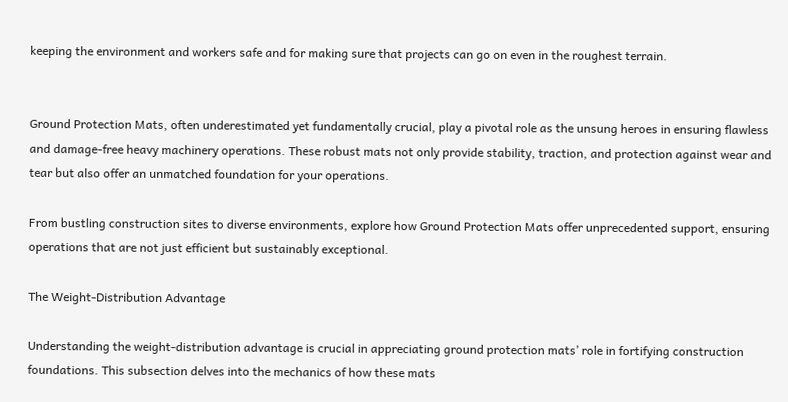keeping the environment and workers safe and for making sure that projects can go on even in the roughest terrain.


Ground Protection Mats, often underestimated yet fundamentally crucial, play a pivotal role as the unsung heroes in ensuring flawless and damage-free heavy machinery operations. These robust mats not only provide stability, traction, and protection against wear and tear but also offer an unmatched foundation for your operations.

From bustling construction sites to diverse environments, explore how Ground Protection Mats offer unprecedented support, ensuring operations that are not just efficient but sustainably exceptional.

The Weight-Distribution Advantage

Understanding the weight-distribution advantage is crucial in appreciating ground protection mats’ role in fortifying construction foundations. This subsection delves into the mechanics of how these mats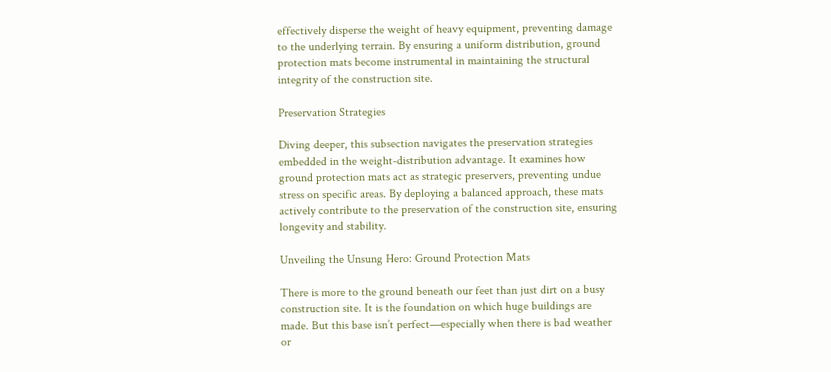effectively disperse the weight of heavy equipment, preventing damage to the underlying terrain. By ensuring a uniform distribution, ground protection mats become instrumental in maintaining the structural integrity of the construction site.

Preservation Strategies

Diving deeper, this subsection navigates the preservation strategies embedded in the weight-distribution advantage. It examines how ground protection mats act as strategic preservers, preventing undue stress on specific areas. By deploying a balanced approach, these mats actively contribute to the preservation of the construction site, ensuring longevity and stability.

Unveiling the Unsung Hero: Ground Protection Mats

There is more to the ground beneath our feet than just dirt on a busy construction site. It is the foundation on which huge buildings are made. But this base isn’t perfect—especially when there is bad weather or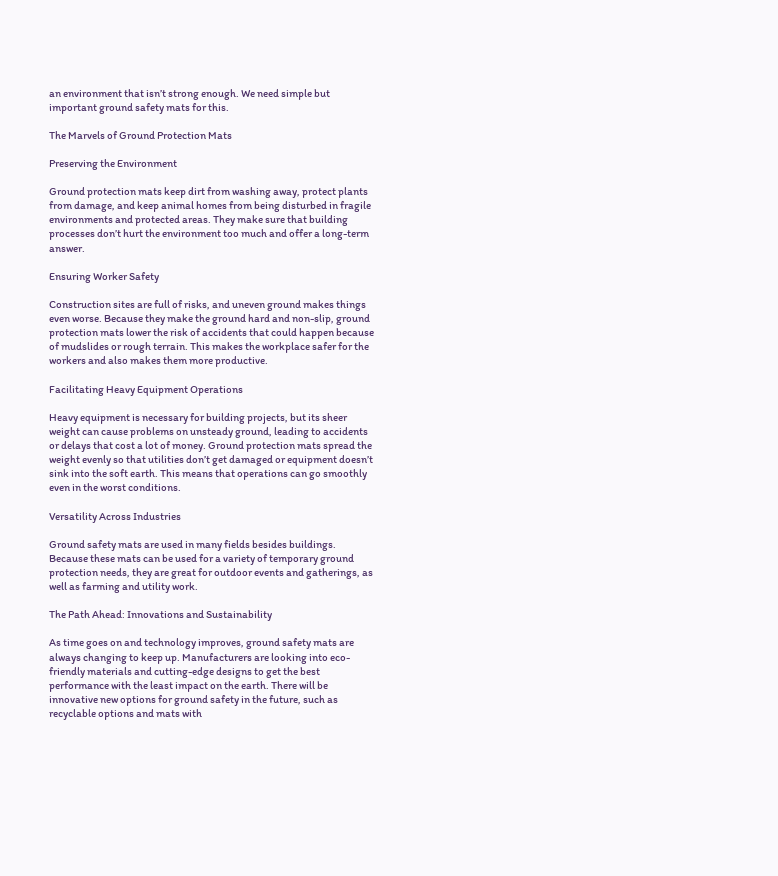an environment that isn’t strong enough. We need simple but important ground safety mats for this.

The Marvels of Ground Protection Mats

Preserving the Environment

Ground protection mats keep dirt from washing away, protect plants from damage, and keep animal homes from being disturbed in fragile environments and protected areas. They make sure that building processes don’t hurt the environment too much and offer a long-term answer.

Ensuring Worker Safety

Construction sites are full of risks, and uneven ground makes things even worse. Because they make the ground hard and non-slip, ground protection mats lower the risk of accidents that could happen because of mudslides or rough terrain. This makes the workplace safer for the workers and also makes them more productive.

Facilitating Heavy Equipment Operations

Heavy equipment is necessary for building projects, but its sheer weight can cause problems on unsteady ground, leading to accidents or delays that cost a lot of money. Ground protection mats spread the weight evenly so that utilities don’t get damaged or equipment doesn’t sink into the soft earth. This means that operations can go smoothly even in the worst conditions.

Versatility Across Industries

Ground safety mats are used in many fields besides buildings. Because these mats can be used for a variety of temporary ground protection needs, they are great for outdoor events and gatherings, as well as farming and utility work.

The Path Ahead: Innovations and Sustainability

As time goes on and technology improves, ground safety mats are always changing to keep up. Manufacturers are looking into eco-friendly materials and cutting-edge designs to get the best performance with the least impact on the earth. There will be innovative new options for ground safety in the future, such as recyclable options and mats with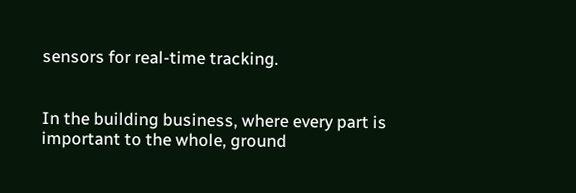sensors for real-time tracking.


In the building business, where every part is important to the whole, ground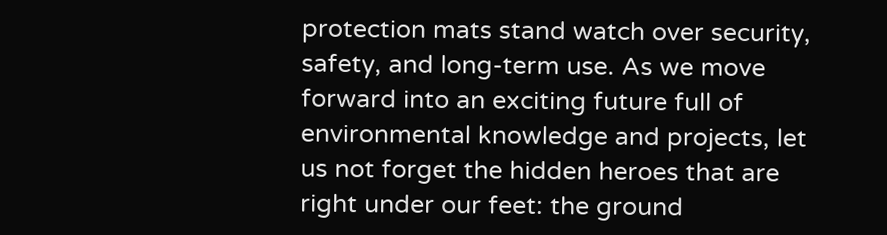protection mats stand watch over security, safety, and long-term use. As we move forward into an exciting future full of environmental knowledge and projects, let us not forget the hidden heroes that are right under our feet: the ground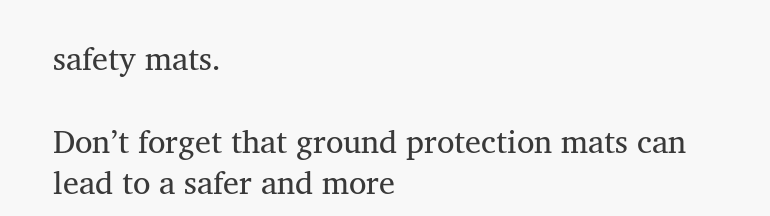safety mats.

Don’t forget that ground protection mats can lead to a safer and more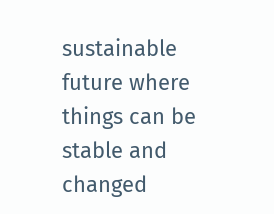sustainable future where things can be stable and changed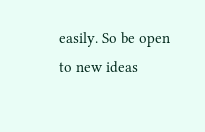easily. So be open to new ideas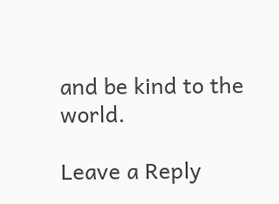and be kind to the world.

Leave a Reply